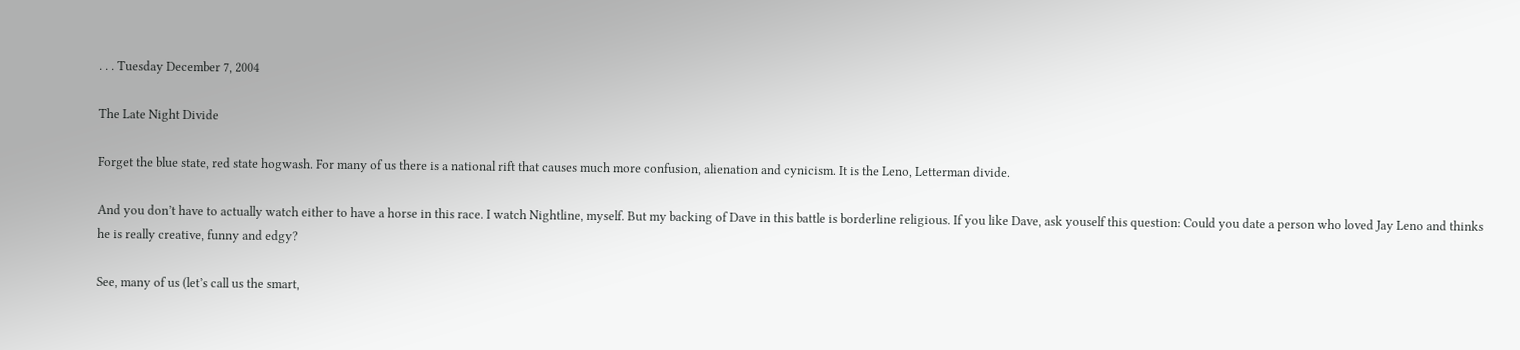. . . Tuesday December 7, 2004

The Late Night Divide

Forget the blue state, red state hogwash. For many of us there is a national rift that causes much more confusion, alienation and cynicism. It is the Leno, Letterman divide.

And you don’t have to actually watch either to have a horse in this race. I watch Nightline, myself. But my backing of Dave in this battle is borderline religious. If you like Dave, ask youself this question: Could you date a person who loved Jay Leno and thinks he is really creative, funny and edgy?

See, many of us (let’s call us the smart,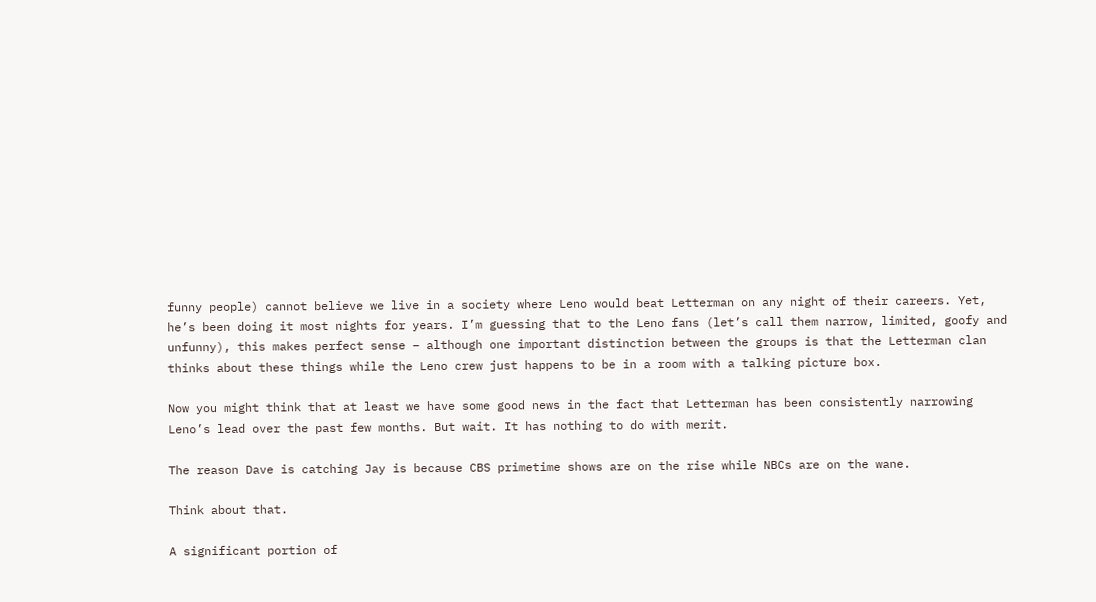funny people) cannot believe we live in a society where Leno would beat Letterman on any night of their careers. Yet, he’s been doing it most nights for years. I’m guessing that to the Leno fans (let’s call them narrow, limited, goofy and unfunny), this makes perfect sense – although one important distinction between the groups is that the Letterman clan thinks about these things while the Leno crew just happens to be in a room with a talking picture box.

Now you might think that at least we have some good news in the fact that Letterman has been consistently narrowing Leno’s lead over the past few months. But wait. It has nothing to do with merit.

The reason Dave is catching Jay is because CBS primetime shows are on the rise while NBCs are on the wane.

Think about that.

A significant portion of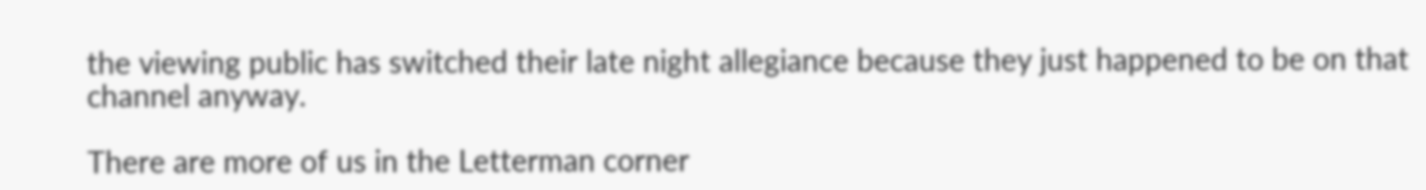the viewing public has switched their late night allegiance because they just happened to be on that channel anyway.

There are more of us in the Letterman corner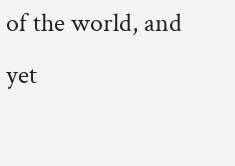of the world, and yet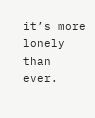it’s more lonely than ever.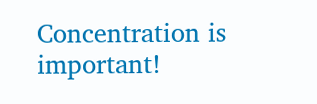Concentration is important!